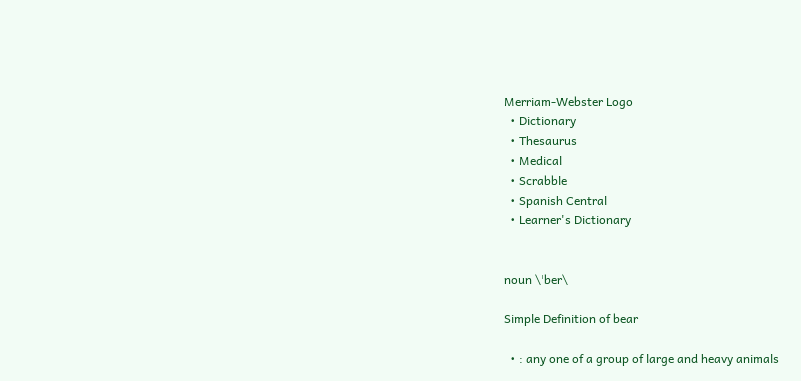Merriam-Webster Logo
  • Dictionary
  • Thesaurus
  • Medical
  • Scrabble
  • Spanish Central
  • Learner's Dictionary


noun \ˈber\

Simple Definition of bear

  • : any one of a group of large and heavy animals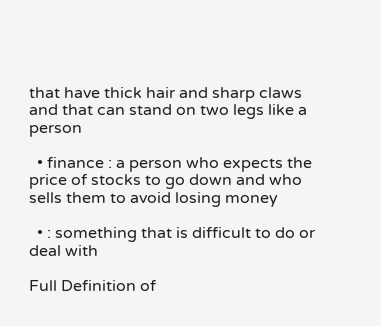that have thick hair and sharp claws and that can stand on two legs like a person

  • finance : a person who expects the price of stocks to go down and who sells them to avoid losing money

  • : something that is difficult to do or deal with

Full Definition of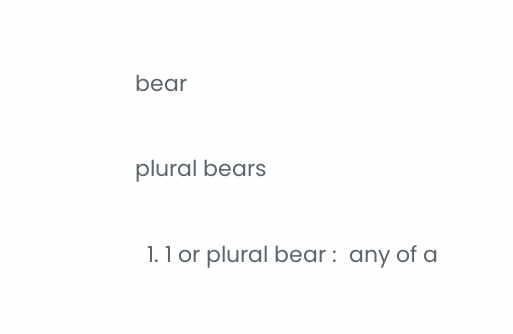bear

plural bears

  1. 1 or plural bear :  any of a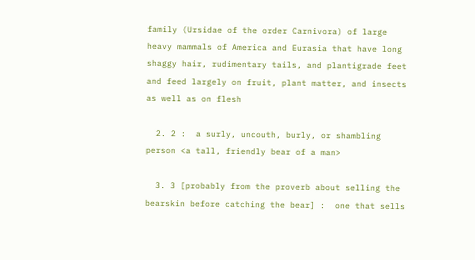family (Ursidae of the order Carnivora) of large heavy mammals of America and Eurasia that have long shaggy hair, rudimentary tails, and plantigrade feet and feed largely on fruit, plant matter, and insects as well as on flesh

  2. 2 :  a surly, uncouth, burly, or shambling person <a tall, friendly bear of a man>

  3. 3 [probably from the proverb about selling the bearskin before catching the bear] :  one that sells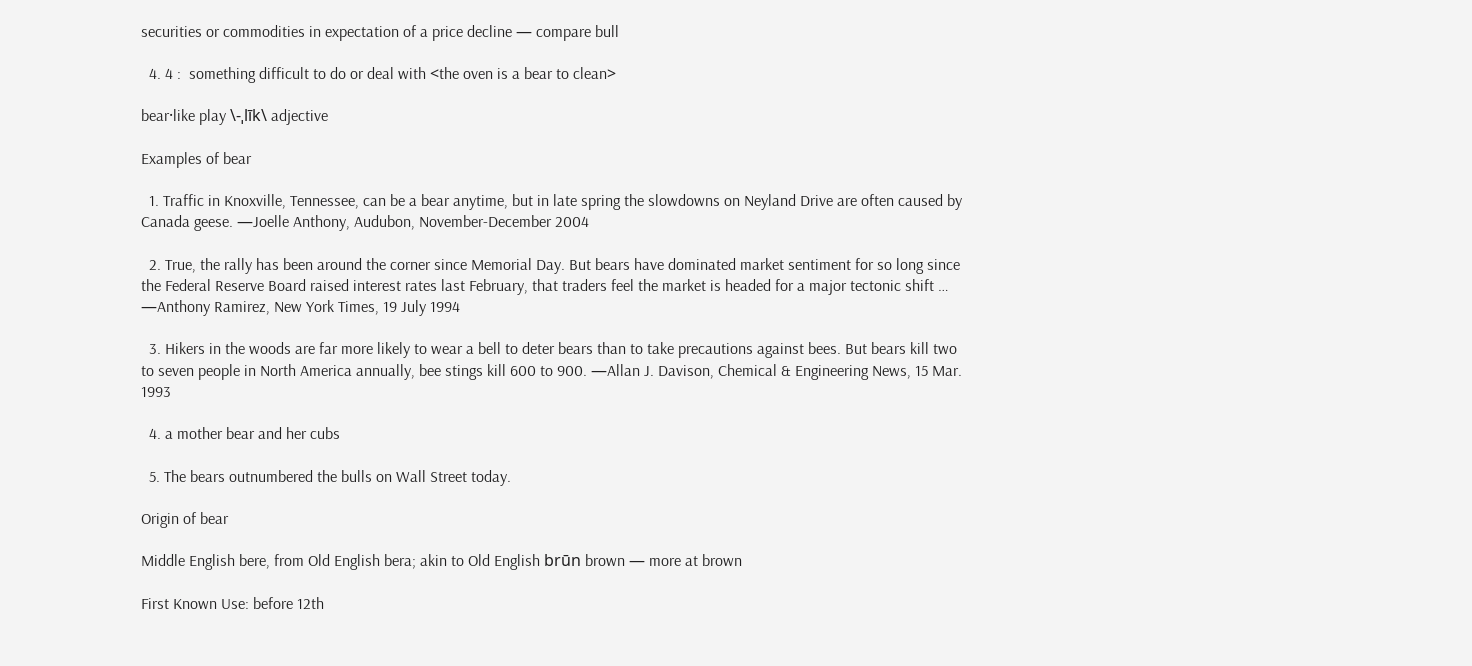securities or commodities in expectation of a price decline — compare bull

  4. 4 :  something difficult to do or deal with <the oven is a bear to clean>

bear·like play \-ˌlīk\ adjective

Examples of bear

  1. Traffic in Knoxville, Tennessee, can be a bear anytime, but in late spring the slowdowns on Neyland Drive are often caused by Canada geese. —Joelle Anthony, Audubon, November-December 2004

  2. True, the rally has been around the corner since Memorial Day. But bears have dominated market sentiment for so long since the Federal Reserve Board raised interest rates last February, that traders feel the market is headed for a major tectonic shift … —Anthony Ramirez, New York Times, 19 July 1994

  3. Hikers in the woods are far more likely to wear a bell to deter bears than to take precautions against bees. But bears kill two to seven people in North America annually, bee stings kill 600 to 900. —Allan J. Davison, Chemical & Engineering News, 15 Mar. 1993

  4. a mother bear and her cubs

  5. The bears outnumbered the bulls on Wall Street today.

Origin of bear

Middle English bere, from Old English bera; akin to Old English brūn brown — more at brown

First Known Use: before 12th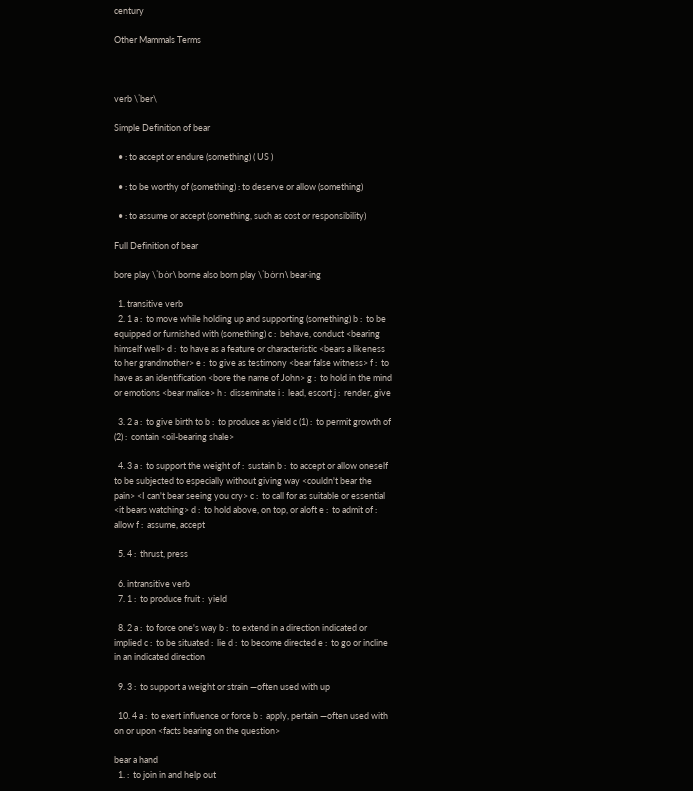century

Other Mammals Terms



verb \ˈber\

Simple Definition of bear

  • : to accept or endure (something) ( US )

  • : to be worthy of (something) : to deserve or allow (something)

  • : to assume or accept (something, such as cost or responsibility)

Full Definition of bear

bore play \ˈbȯr\ borne also born play \ˈbȯrn\ bear·ing

  1. transitive verb
  2. 1 a :  to move while holding up and supporting (something) b :  to be equipped or furnished with (something) c :  behave, conduct <bearing himself well> d :  to have as a feature or characteristic <bears a likeness to her grandmother> e :  to give as testimony <bear false witness> f :  to have as an identification <bore the name of John> g :  to hold in the mind or emotions <bear malice> h :  disseminate i :  lead, escort j :  render, give

  3. 2 a :  to give birth to b :  to produce as yield c (1) :  to permit growth of (2) :  contain <oil-bearing shale>

  4. 3 a :  to support the weight of :  sustain b :  to accept or allow oneself to be subjected to especially without giving way <couldn't bear the pain> <I can't bear seeing you cry> c :  to call for as suitable or essential <it bears watching> d :  to hold above, on top, or aloft e :  to admit of :  allow f :  assume, accept

  5. 4 :  thrust, press

  6. intransitive verb
  7. 1 :  to produce fruit :  yield

  8. 2 a :  to force one's way b :  to extend in a direction indicated or implied c :  to be situated :  lie d :  to become directed e :  to go or incline in an indicated direction

  9. 3 :  to support a weight or strain —often used with up

  10. 4 a :  to exert influence or force b :  apply, pertain —often used with on or upon <facts bearing on the question>

bear a hand
  1. :  to join in and help out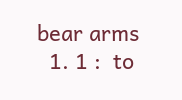bear arms
  1. 1 :  to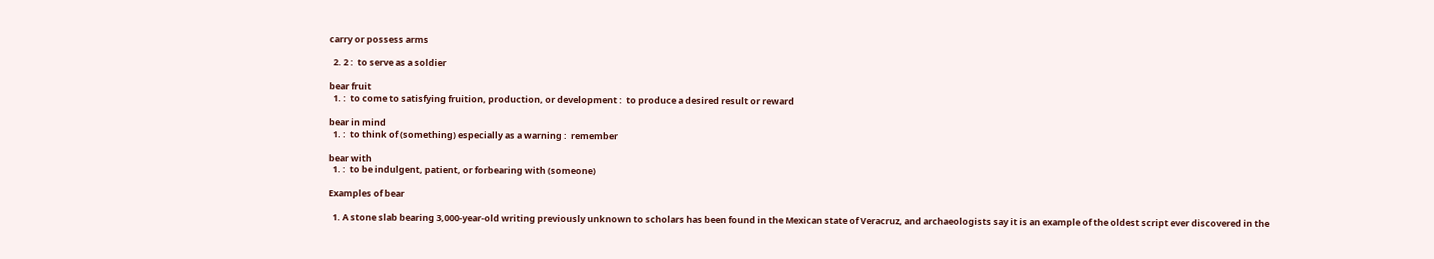carry or possess arms

  2. 2 :  to serve as a soldier

bear fruit
  1. :  to come to satisfying fruition, production, or development :  to produce a desired result or reward

bear in mind
  1. :  to think of (something) especially as a warning :  remember

bear with
  1. :  to be indulgent, patient, or forbearing with (someone)

Examples of bear

  1. A stone slab bearing 3,000-year-old writing previously unknown to scholars has been found in the Mexican state of Veracruz, and archaeologists say it is an example of the oldest script ever discovered in the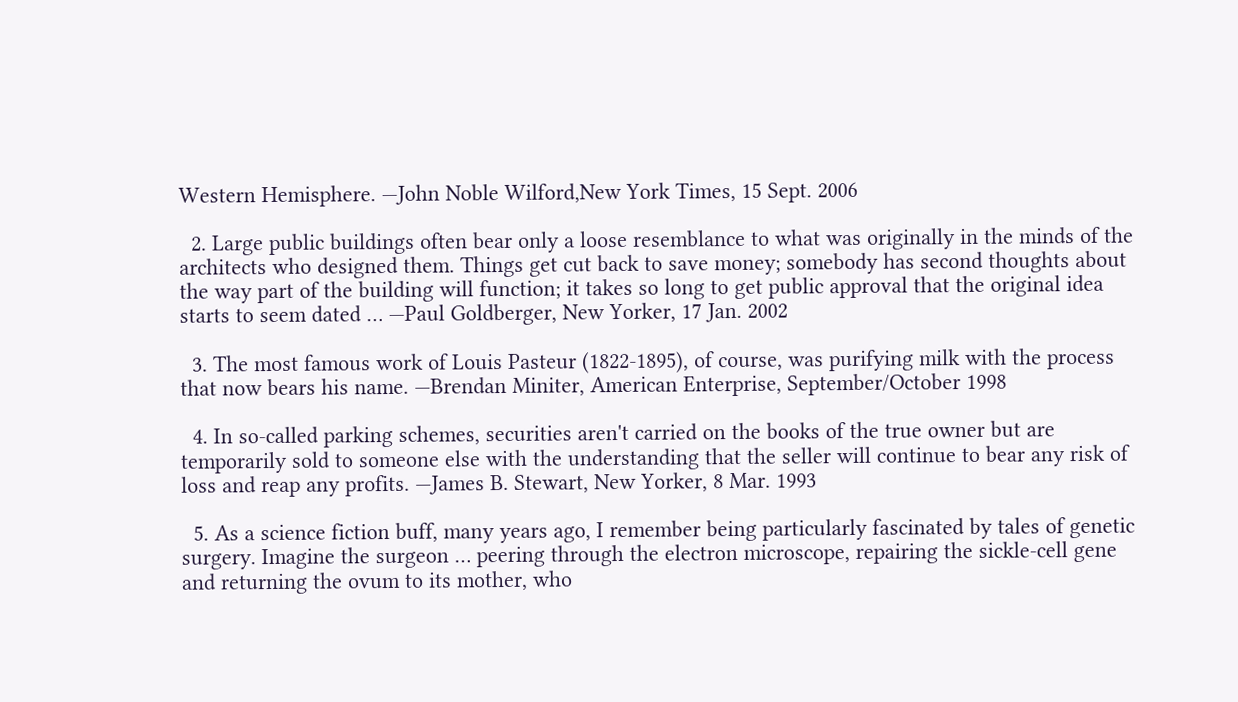Western Hemisphere. —John Noble Wilford,New York Times, 15 Sept. 2006

  2. Large public buildings often bear only a loose resemblance to what was originally in the minds of the architects who designed them. Things get cut back to save money; somebody has second thoughts about the way part of the building will function; it takes so long to get public approval that the original idea starts to seem dated … —Paul Goldberger, New Yorker, 17 Jan. 2002

  3. The most famous work of Louis Pasteur (1822-1895), of course, was purifying milk with the process that now bears his name. —Brendan Miniter, American Enterprise, September/October 1998

  4. In so-called parking schemes, securities aren't carried on the books of the true owner but are temporarily sold to someone else with the understanding that the seller will continue to bear any risk of loss and reap any profits. —James B. Stewart, New Yorker, 8 Mar. 1993

  5. As a science fiction buff, many years ago, I remember being particularly fascinated by tales of genetic surgery. Imagine the surgeon … peering through the electron microscope, repairing the sickle-cell gene and returning the ovum to its mother, who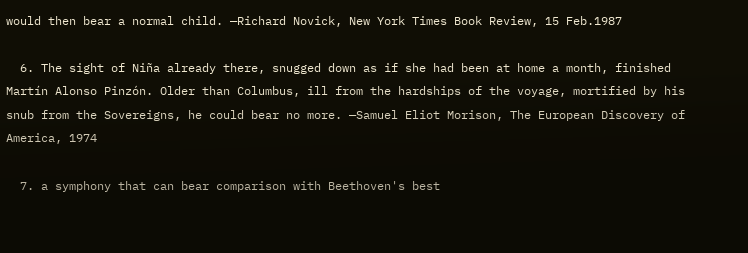would then bear a normal child. —Richard Novick, New York Times Book Review, 15 Feb.1987

  6. The sight of Niña already there, snugged down as if she had been at home a month, finished Martín Alonso Pinzón. Older than Columbus, ill from the hardships of the voyage, mortified by his snub from the Sovereigns, he could bear no more. —Samuel Eliot Morison, The European Discovery of America, 1974

  7. a symphony that can bear comparison with Beethoven's best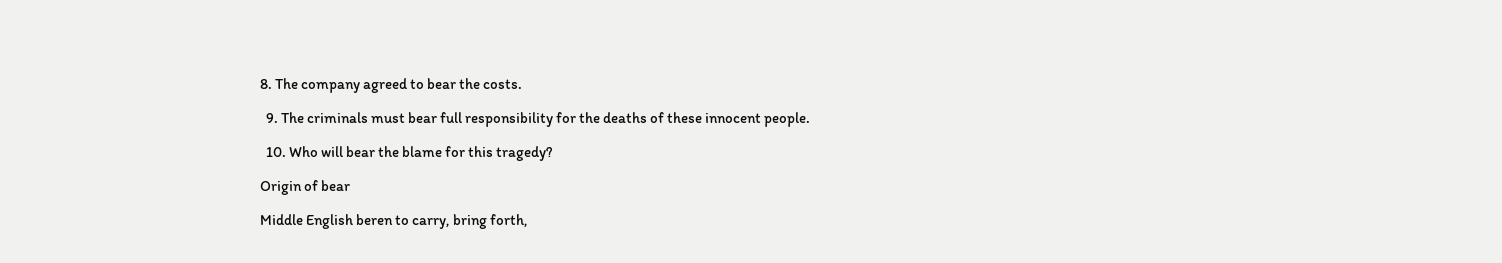8. The company agreed to bear the costs.

  9. The criminals must bear full responsibility for the deaths of these innocent people.

  10. Who will bear the blame for this tragedy?

Origin of bear

Middle English beren to carry, bring forth,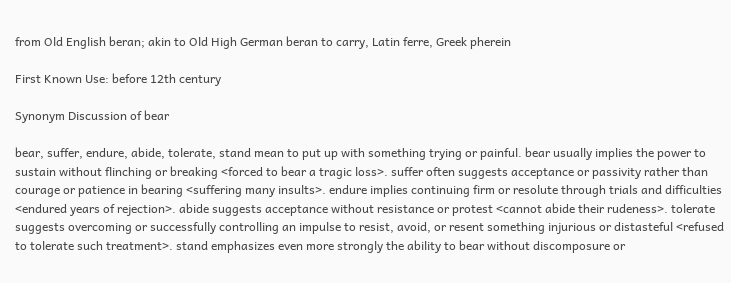from Old English beran; akin to Old High German beran to carry, Latin ferre, Greek pherein

First Known Use: before 12th century

Synonym Discussion of bear

bear, suffer, endure, abide, tolerate, stand mean to put up with something trying or painful. bear usually implies the power to sustain without flinching or breaking <forced to bear a tragic loss>. suffer often suggests acceptance or passivity rather than courage or patience in bearing <suffering many insults>. endure implies continuing firm or resolute through trials and difficulties <endured years of rejection>. abide suggests acceptance without resistance or protest <cannot abide their rudeness>. tolerate suggests overcoming or successfully controlling an impulse to resist, avoid, or resent something injurious or distasteful <refused to tolerate such treatment>. stand emphasizes even more strongly the ability to bear without discomposure or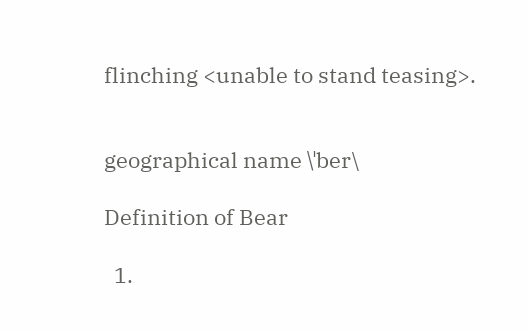flinching <unable to stand teasing>.


geographical name \ˈber\

Definition of Bear

  1.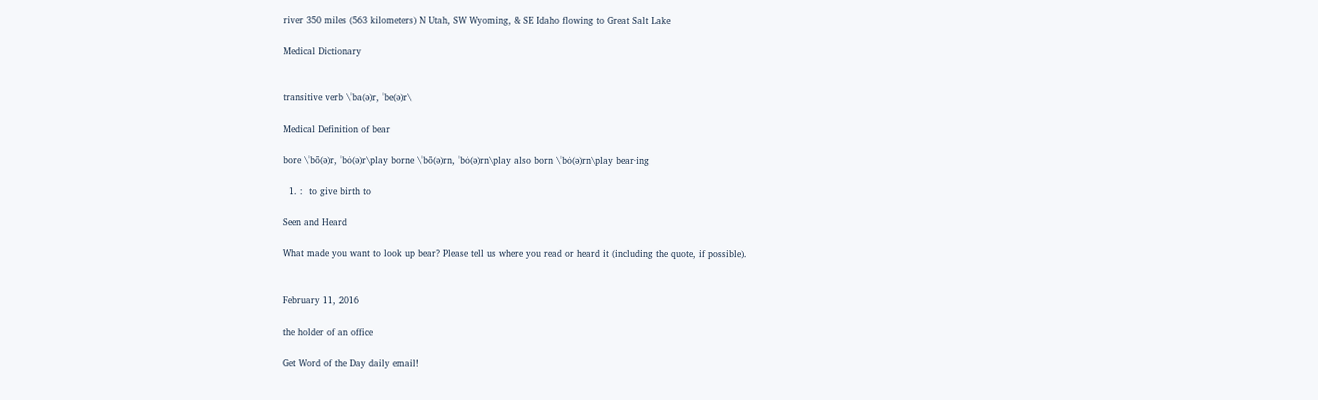river 350 miles (563 kilometers) N Utah, SW Wyoming, & SE Idaho flowing to Great Salt Lake

Medical Dictionary


transitive verb \ˈba(ə)r, ˈbe(ə)r\

Medical Definition of bear

bore \ˈbō(ə)r, ˈbȯ(ə)r\play borne \ˈbō(ə)rn, ˈbȯ(ə)rn\play also born \ˈbȯ(ə)rn\play bear·ing

  1. :  to give birth to

Seen and Heard

What made you want to look up bear? Please tell us where you read or heard it (including the quote, if possible).


February 11, 2016

the holder of an office

Get Word of the Day daily email!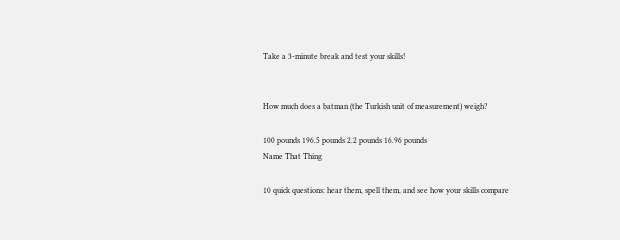Take a 3-minute break and test your skills!


How much does a batman (the Turkish unit of measurement) weigh?

100 pounds 196.5 pounds 2.2 pounds 16.96 pounds
Name That Thing

10 quick questions: hear them, spell them, and see how your skills compare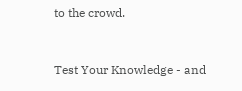to the crowd.


Test Your Knowledge - and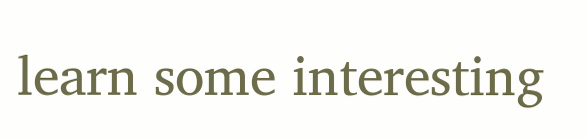learn some interesting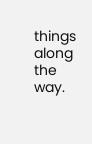things along the way.